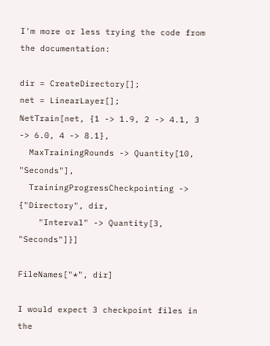I'm more or less trying the code from the documentation:

dir = CreateDirectory[];
net = LinearLayer[];
NetTrain[net, {1 -> 1.9, 2 -> 4.1, 3 -> 6.0, 4 -> 8.1},
  MaxTrainingRounds -> Quantity[10, "Seconds"],
  TrainingProgressCheckpointing -> {"Directory", dir,
    "Interval" -> Quantity[3, "Seconds"]}]

FileNames["*", dir]

I would expect 3 checkpoint files in the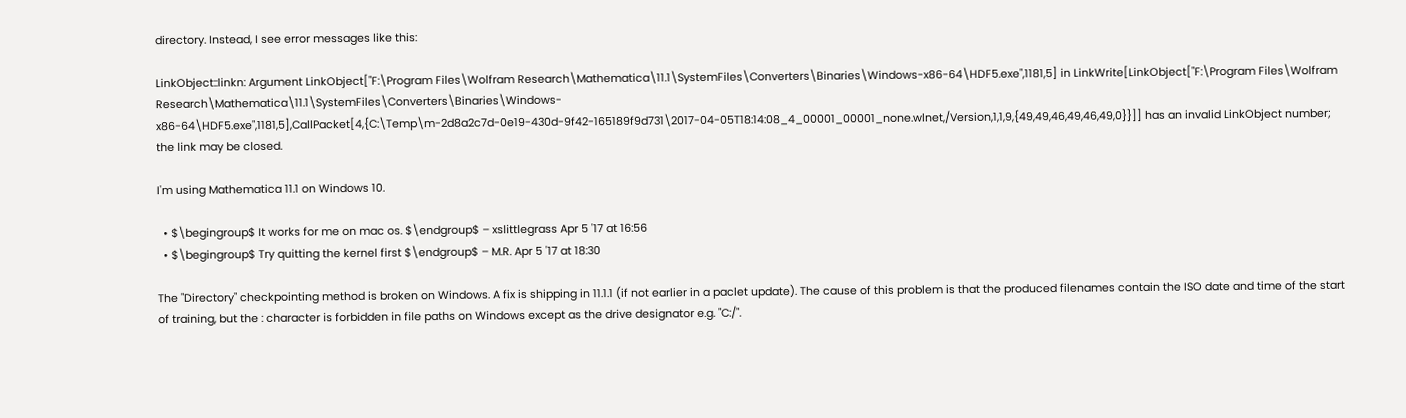directory. Instead, I see error messages like this:

LinkObject::linkn: Argument LinkObject["F:\Program Files\Wolfram Research\Mathematica\11.1\SystemFiles\Converters\Binaries\Windows-x86-64\HDF5.exe",1181,5] in LinkWrite[LinkObject["F:\Program Files\Wolfram Research\Mathematica\11.1\SystemFiles\Converters\Binaries\Windows-x86-64\HDF5.exe",1181,5],CallPacket[4,{C:\Temp\m-2d8a2c7d-0e19-430d-9f42-165189f9d731\2017-04-05T18:14:08_4_00001_00001_none.wlnet,/Version,1,1,9,{49,49,46,49,46,49,0}}]] has an invalid LinkObject number; the link may be closed.

I'm using Mathematica 11.1 on Windows 10.

  • $\begingroup$ It works for me on mac os. $\endgroup$ – xslittlegrass Apr 5 '17 at 16:56
  • $\begingroup$ Try quitting the kernel first $\endgroup$ – M.R. Apr 5 '17 at 18:30

The "Directory" checkpointing method is broken on Windows. A fix is shipping in 11.1.1 (if not earlier in a paclet update). The cause of this problem is that the produced filenames contain the ISO date and time of the start of training, but the : character is forbidden in file paths on Windows except as the drive designator e.g. "C:/".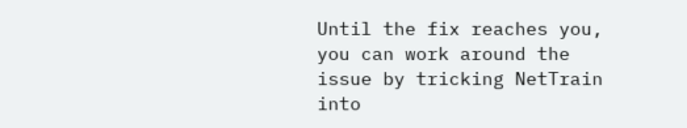Until the fix reaches you, you can work around the issue by tricking NetTrain into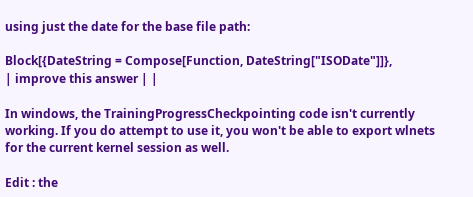using just the date for the base file path:

Block[{DateString = Compose[Function, DateString["ISODate"]]},
| improve this answer | |

In windows, the TrainingProgressCheckpointing code isn't currently working. If you do attempt to use it, you won't be able to export wlnets for the current kernel session as well.

Edit : the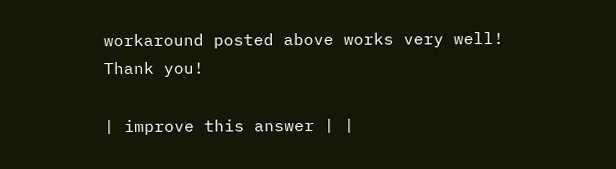workaround posted above works very well! Thank you!

| improve this answer | |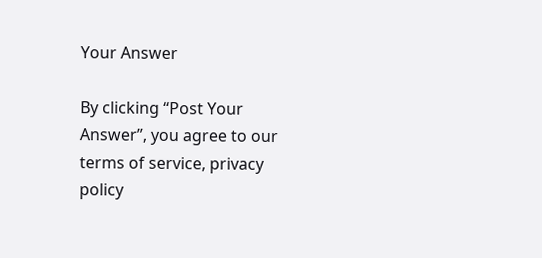Your Answer

By clicking “Post Your Answer”, you agree to our terms of service, privacy policy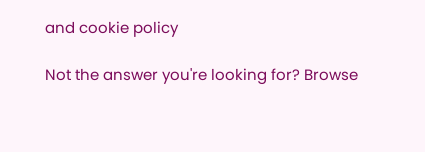and cookie policy

Not the answer you're looking for? Browse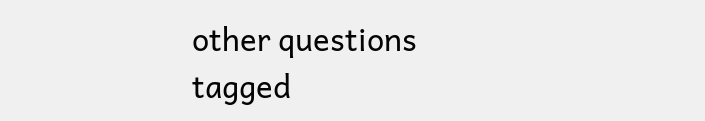other questions tagged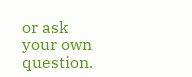or ask your own question.